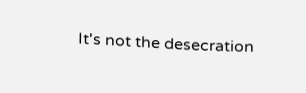It's not the desecration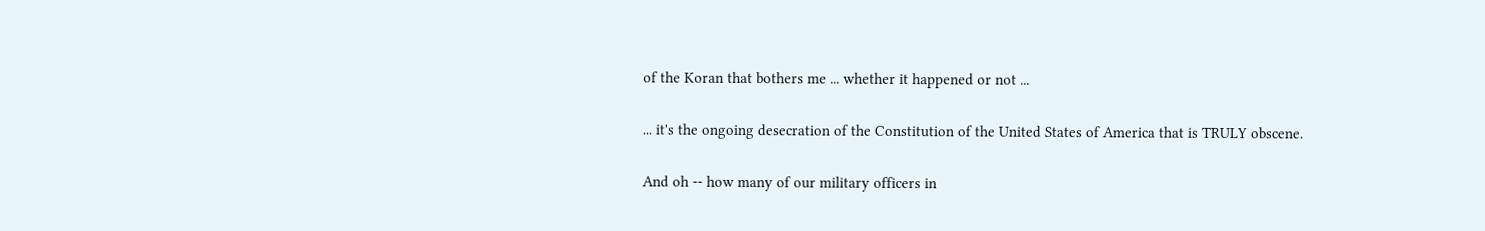of the Koran that bothers me ... whether it happened or not ...

... it's the ongoing desecration of the Constitution of the United States of America that is TRULY obscene.

And oh -- how many of our military officers in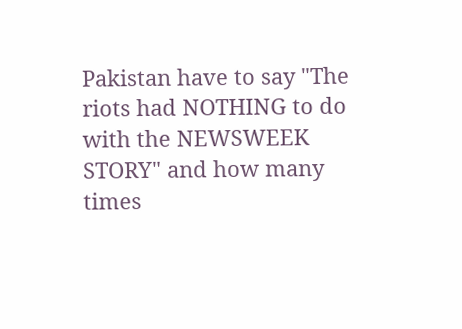Pakistan have to say "The riots had NOTHING to do with the NEWSWEEK STORY" and how many times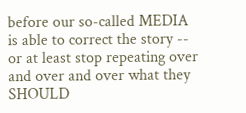before our so-called MEDIA is able to correct the story -- or at least stop repeating over and over and over what they SHOULD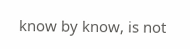know by know, is not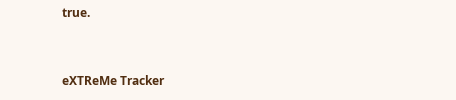true.


eXTReMe Tracker